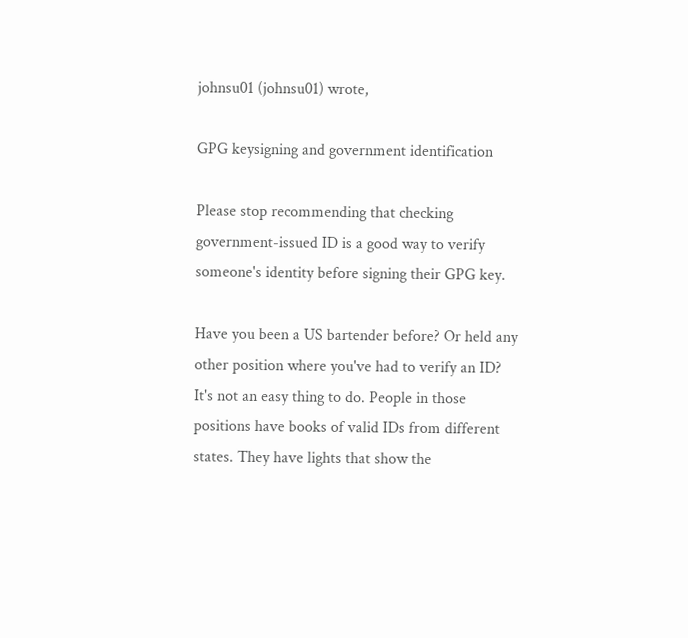johnsu01 (johnsu01) wrote,

GPG keysigning and government identification

Please stop recommending that checking government-issued ID is a good way to verify someone's identity before signing their GPG key.

Have you been a US bartender before? Or held any other position where you've had to verify an ID? It's not an easy thing to do. People in those positions have books of valid IDs from different states. They have lights that show the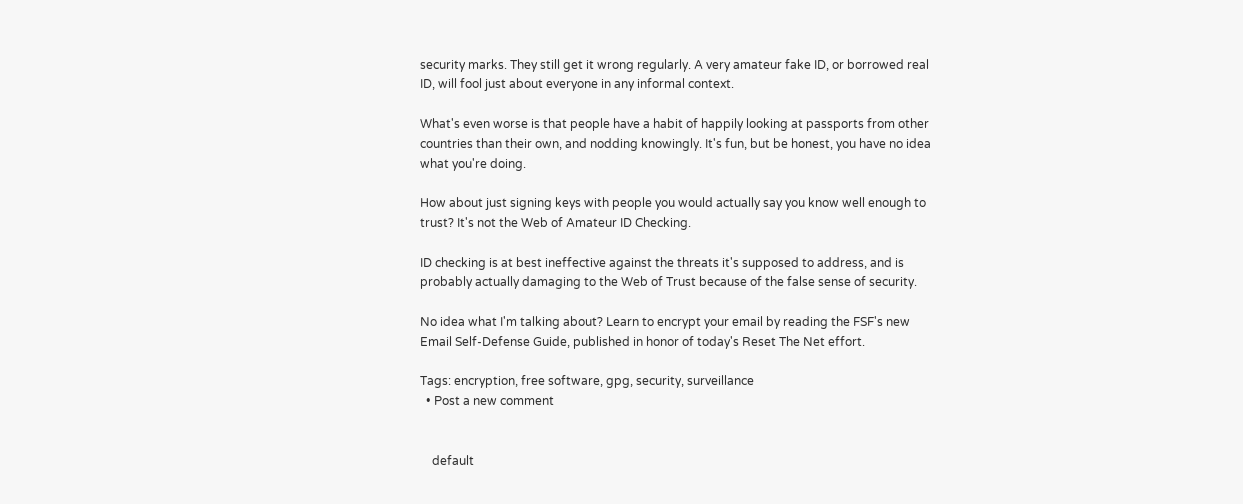security marks. They still get it wrong regularly. A very amateur fake ID, or borrowed real ID, will fool just about everyone in any informal context.

What's even worse is that people have a habit of happily looking at passports from other countries than their own, and nodding knowingly. It's fun, but be honest, you have no idea what you're doing.

How about just signing keys with people you would actually say you know well enough to trust? It's not the Web of Amateur ID Checking.

ID checking is at best ineffective against the threats it's supposed to address, and is probably actually damaging to the Web of Trust because of the false sense of security.

No idea what I'm talking about? Learn to encrypt your email by reading the FSF's new Email Self-Defense Guide, published in honor of today's Reset The Net effort.

Tags: encryption, free software, gpg, security, surveillance
  • Post a new comment


    default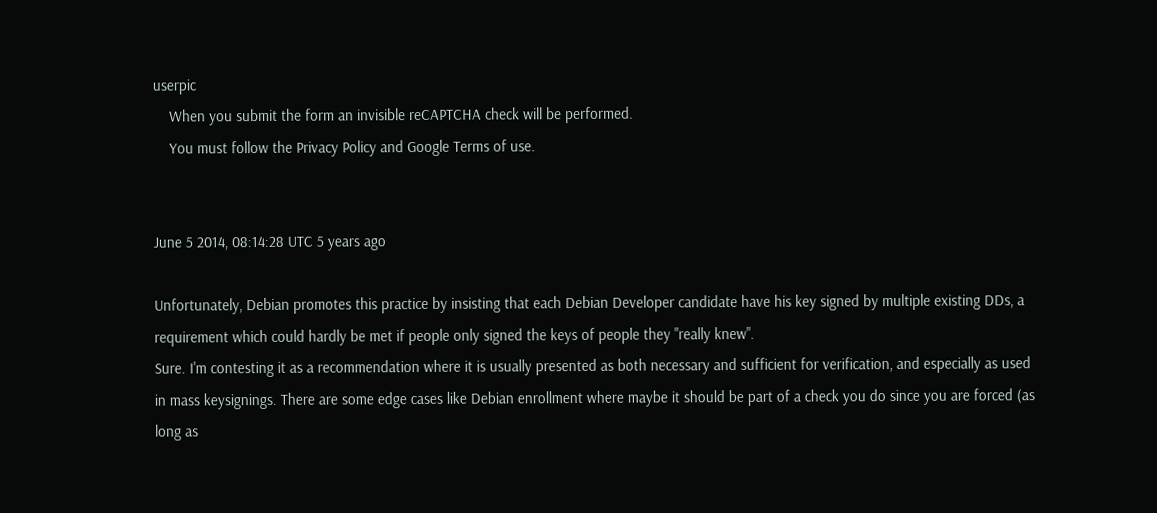userpic
    When you submit the form an invisible reCAPTCHA check will be performed.
    You must follow the Privacy Policy and Google Terms of use.


June 5 2014, 08:14:28 UTC 5 years ago

Unfortunately, Debian promotes this practice by insisting that each Debian Developer candidate have his key signed by multiple existing DDs, a requirement which could hardly be met if people only signed the keys of people they "really knew".
Sure. I'm contesting it as a recommendation where it is usually presented as both necessary and sufficient for verification, and especially as used in mass keysignings. There are some edge cases like Debian enrollment where maybe it should be part of a check you do since you are forced (as long as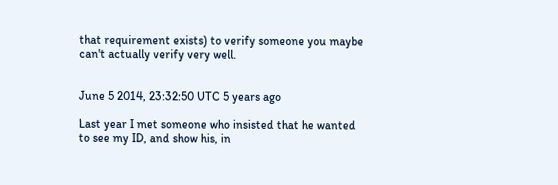that requirement exists) to verify someone you maybe can't actually verify very well.


June 5 2014, 23:32:50 UTC 5 years ago

Last year I met someone who insisted that he wanted to see my ID, and show his, in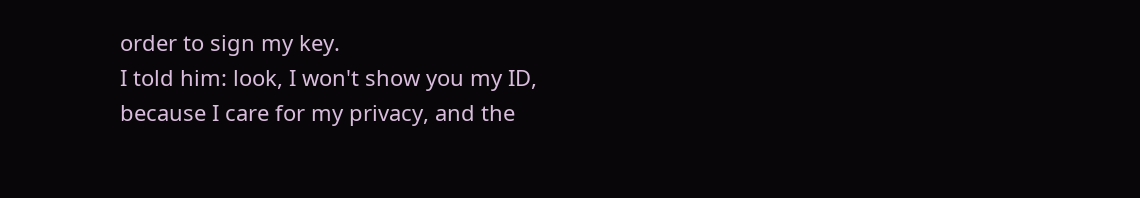order to sign my key.
I told him: look, I won't show you my ID, because I care for my privacy, and the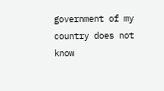government of my country does not know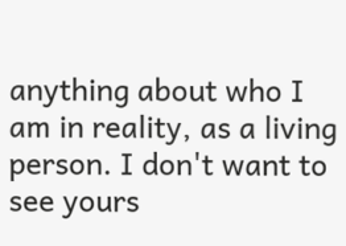anything about who I am in reality, as a living person. I don't want to see yours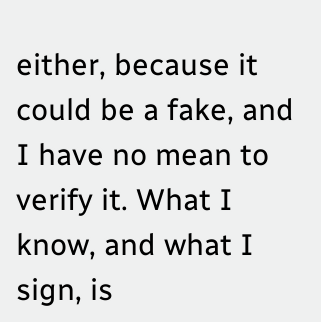either, because it could be a fake, and I have no mean to verify it. What I know, and what I sign, is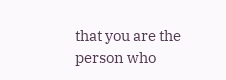that you are the person who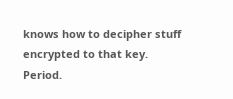knows how to decipher stuff encrypted to that key. Period.